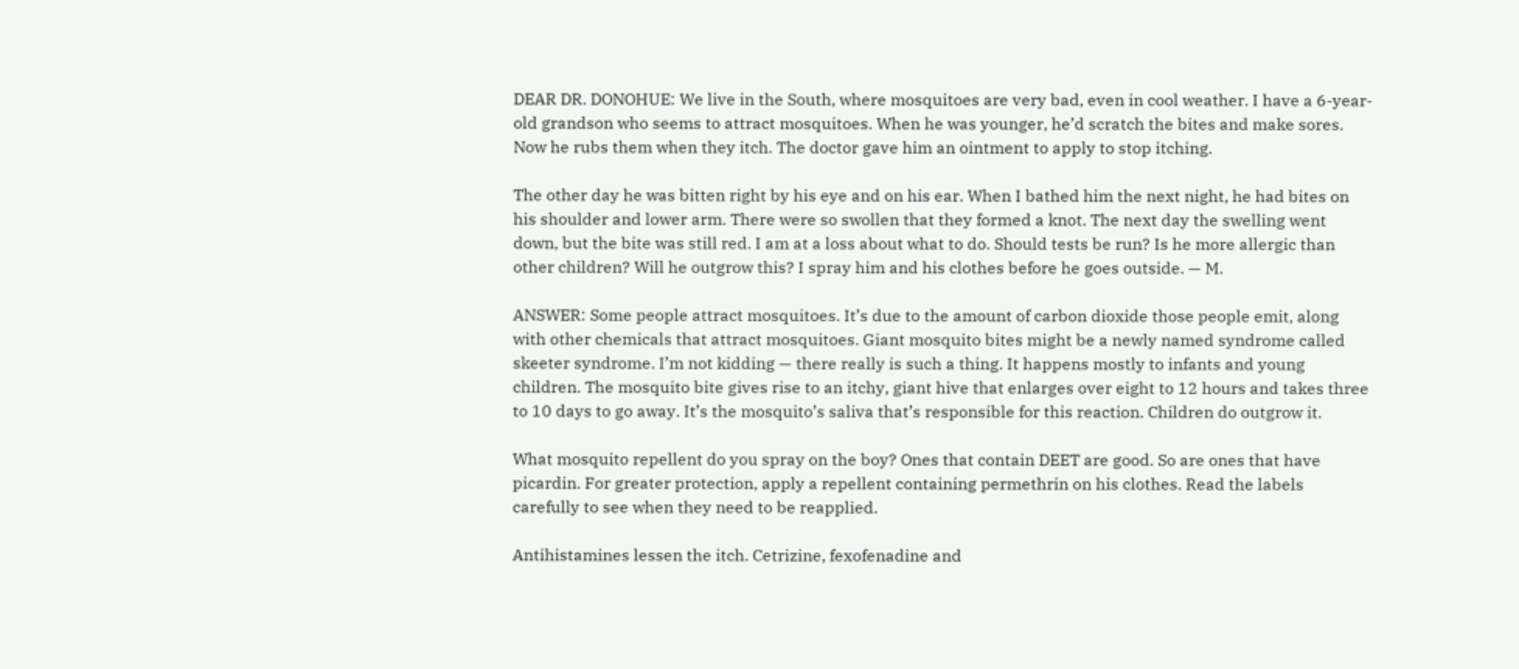DEAR DR. DONOHUE: We live in the South, where mosquitoes are very bad, even in cool weather. I have a 6-year-old grandson who seems to attract mosquitoes. When he was younger, he’d scratch the bites and make sores. Now he rubs them when they itch. The doctor gave him an ointment to apply to stop itching.

The other day he was bitten right by his eye and on his ear. When I bathed him the next night, he had bites on his shoulder and lower arm. There were so swollen that they formed a knot. The next day the swelling went down, but the bite was still red. I am at a loss about what to do. Should tests be run? Is he more allergic than other children? Will he outgrow this? I spray him and his clothes before he goes outside. — M.

ANSWER: Some people attract mosquitoes. It’s due to the amount of carbon dioxide those people emit, along with other chemicals that attract mosquitoes. Giant mosquito bites might be a newly named syndrome called skeeter syndrome. I’m not kidding — there really is such a thing. It happens mostly to infants and young children. The mosquito bite gives rise to an itchy, giant hive that enlarges over eight to 12 hours and takes three to 10 days to go away. It’s the mosquito’s saliva that’s responsible for this reaction. Children do outgrow it.

What mosquito repellent do you spray on the boy? Ones that contain DEET are good. So are ones that have picardin. For greater protection, apply a repellent containing permethrin on his clothes. Read the labels carefully to see when they need to be reapplied.

Antihistamines lessen the itch. Cetrizine, fexofenadine and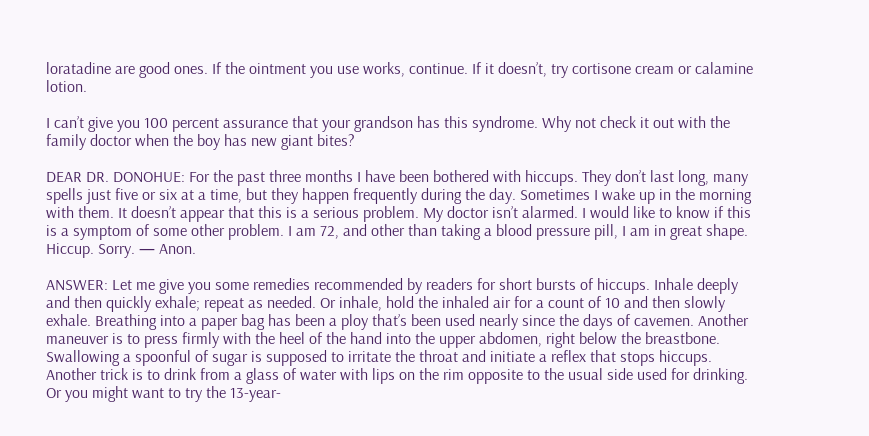loratadine are good ones. If the ointment you use works, continue. If it doesn’t, try cortisone cream or calamine lotion.

I can’t give you 100 percent assurance that your grandson has this syndrome. Why not check it out with the family doctor when the boy has new giant bites?

DEAR DR. DONOHUE: For the past three months I have been bothered with hiccups. They don’t last long, many spells just five or six at a time, but they happen frequently during the day. Sometimes I wake up in the morning with them. It doesn’t appear that this is a serious problem. My doctor isn’t alarmed. I would like to know if this is a symptom of some other problem. I am 72, and other than taking a blood pressure pill, I am in great shape. Hiccup. Sorry. — Anon.

ANSWER: Let me give you some remedies recommended by readers for short bursts of hiccups. Inhale deeply and then quickly exhale; repeat as needed. Or inhale, hold the inhaled air for a count of 10 and then slowly exhale. Breathing into a paper bag has been a ploy that’s been used nearly since the days of cavemen. Another maneuver is to press firmly with the heel of the hand into the upper abdomen, right below the breastbone. Swallowing a spoonful of sugar is supposed to irritate the throat and initiate a reflex that stops hiccups. Another trick is to drink from a glass of water with lips on the rim opposite to the usual side used for drinking. Or you might want to try the 13-year-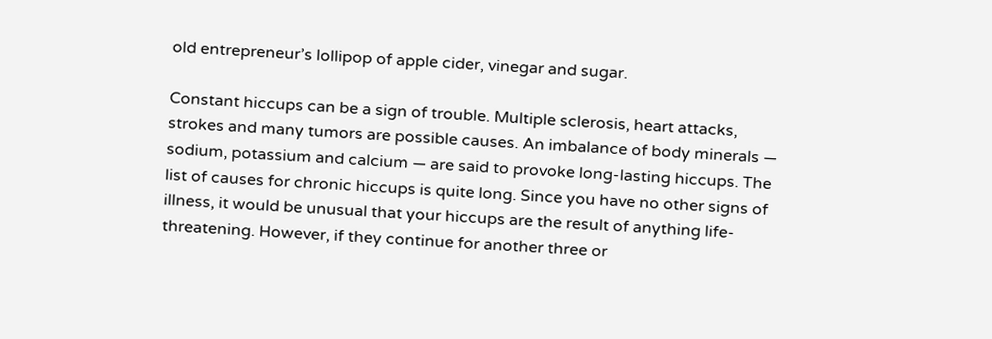old entrepreneur’s lollipop of apple cider, vinegar and sugar.

Constant hiccups can be a sign of trouble. Multiple sclerosis, heart attacks, strokes and many tumors are possible causes. An imbalance of body minerals — sodium, potassium and calcium — are said to provoke long-lasting hiccups. The list of causes for chronic hiccups is quite long. Since you have no other signs of illness, it would be unusual that your hiccups are the result of anything life-threatening. However, if they continue for another three or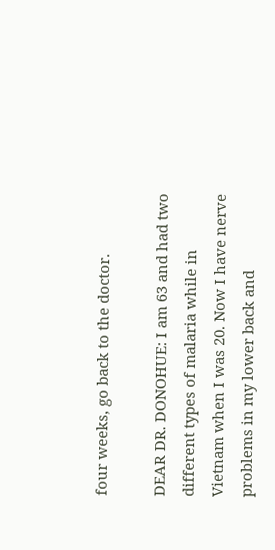four weeks, go back to the doctor.

DEAR DR. DONOHUE: I am 63 and had two different types of malaria while in Vietnam when I was 20. Now I have nerve problems in my lower back and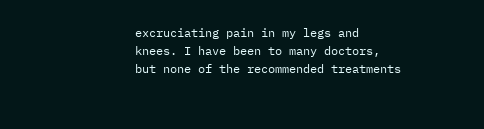excruciating pain in my legs and knees. I have been to many doctors, but none of the recommended treatments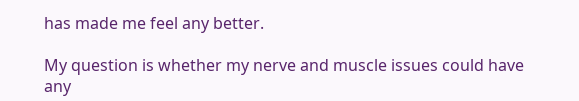has made me feel any better.

My question is whether my nerve and muscle issues could have any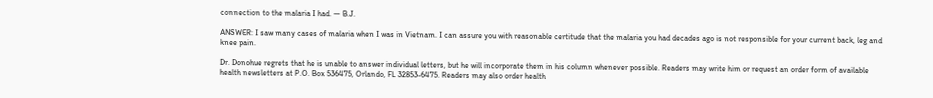connection to the malaria I had. — B.J.

ANSWER: I saw many cases of malaria when I was in Vietnam. I can assure you with reasonable certitude that the malaria you had decades ago is not responsible for your current back, leg and knee pain.

Dr. Donohue regrets that he is unable to answer individual letters, but he will incorporate them in his column whenever possible. Readers may write him or request an order form of available health newsletters at P.O. Box 536475, Orlando, FL 32853-6475. Readers may also order health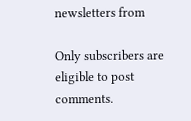newsletters from

Only subscribers are eligible to post comments.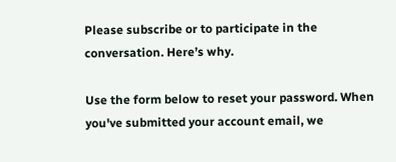Please subscribe or to participate in the conversation. Here’s why.

Use the form below to reset your password. When you've submitted your account email, we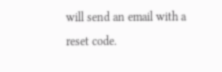will send an email with a reset code.